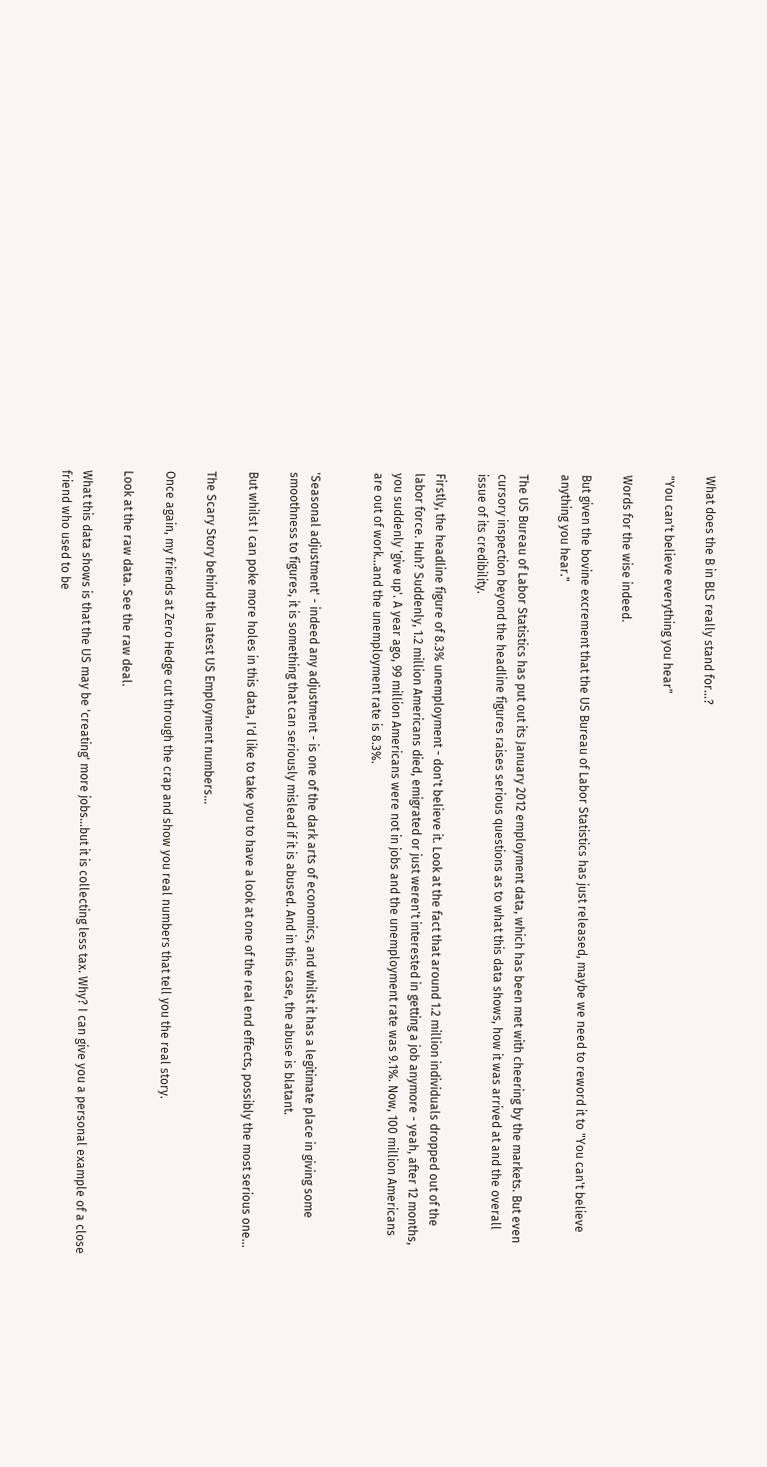What does the B in BLS really stand for...?

"You can't believe everything you hear"

Words for the wise indeed.

But given the bovine excrement that the US Bureau of Labor Statistics has just released, maybe we need to reword it to "You can't believe anything you hear."

The US Bureau of Labor Statistics has put out its January 2012 employment data, which has been met with cheering by the markets. But even cursory inspection beyond the headline figures raises serious questions as to what this data shows, how it was arrived at and the overall issue of its credibility.

Firstly, the headline figure of 8.3% unemployment - don't believe it. Look at the fact that around 1.2 million individuals dropped out of the labor force. Huh? Suddenly, 1.2 million Americans died, emigrated or just weren't interested in getting a job anymore - yeah, after 12 months, you suddenly 'give up'. A year ago, 99 million Americans were not in jobs and the unemployment rate was 9.1%. Now, 100 million Americans are out of work...and the unemployment rate is 8.3%.


'Seasonal adjustment' - indeed any adjustment - is one of the dark arts of economics, and whilst it has a legitimate place in giving some smoothness to figures, it is something that can seriously mislead if it is abused. And in this case, the abuse is blatant.

But whilst I can poke more holes in this data, I'd like to take you to have a look at one of the real end effects, possibly the most serious one...

The Scary Story behind the latest US Employment numbers...

Once again, my friends at Zero Hedge cut through the crap and show you real numbers that tell you the real story.

Look at the raw data. See the raw deal.

What this data shows is that the US may be 'creating' more jobs...but it is collecting less tax. Why? I can give you a personal example of a close friend who used to be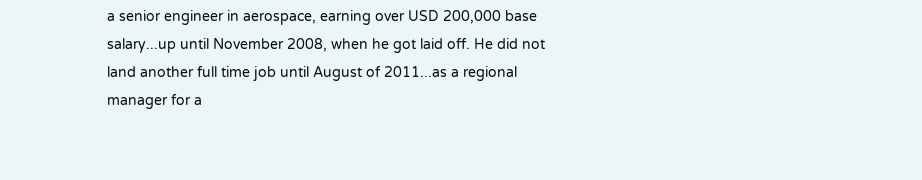a senior engineer in aerospace, earning over USD 200,000 base salary...up until November 2008, when he got laid off. He did not land another full time job until August of 2011...as a regional manager for a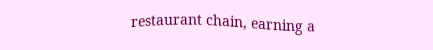restaurant chain, earning a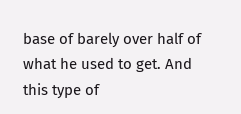base of barely over half of what he used to get. And this type of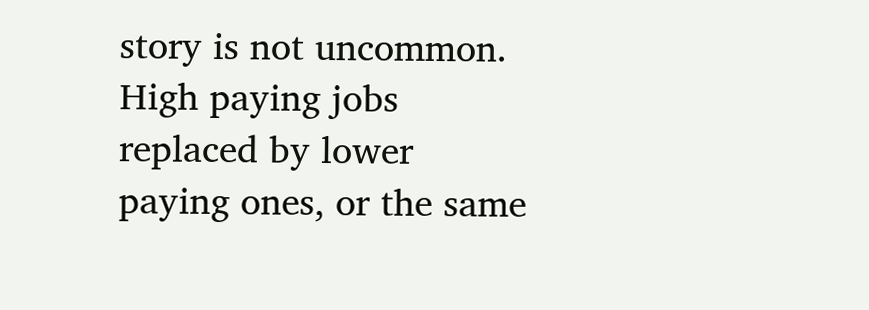story is not uncommon. High paying jobs replaced by lower paying ones, or the same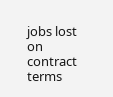jobs lost on contract terms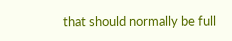that should normally be full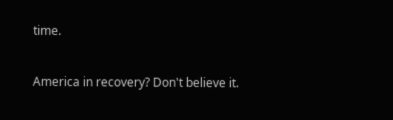time.

America in recovery? Don't believe it.